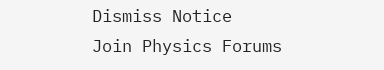Dismiss Notice
Join Physics Forums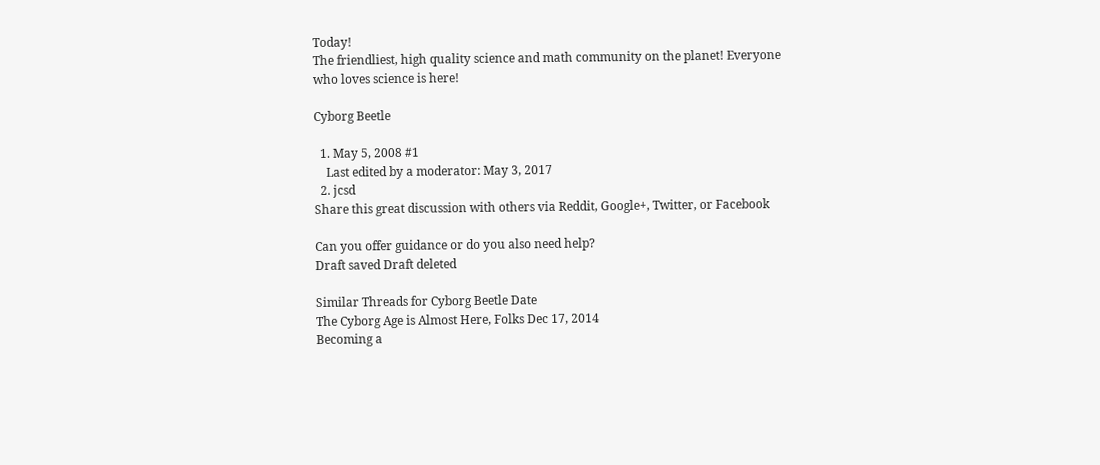Today!
The friendliest, high quality science and math community on the planet! Everyone who loves science is here!

Cyborg Beetle

  1. May 5, 2008 #1
    Last edited by a moderator: May 3, 2017
  2. jcsd
Share this great discussion with others via Reddit, Google+, Twitter, or Facebook

Can you offer guidance or do you also need help?
Draft saved Draft deleted

Similar Threads for Cyborg Beetle Date
The Cyborg Age is Almost Here, Folks Dec 17, 2014
Becoming a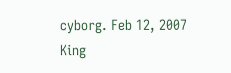cyborg. Feb 12, 2007
King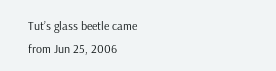Tut’s glass beetle came from Jun 25, 2006